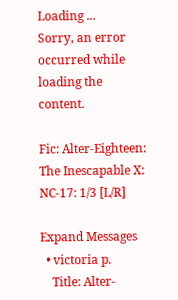Loading ...
Sorry, an error occurred while loading the content.

Fic: Alter-Eighteen: The Inescapable X: NC-17: 1/3 [L/R]

Expand Messages
  • victoria p.
    Title: Alter-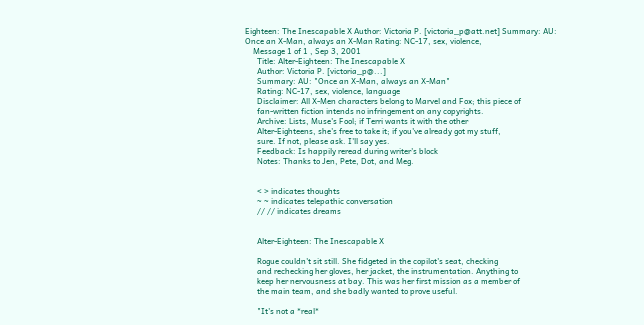Eighteen: The Inescapable X Author: Victoria P. [victoria_p@att.net] Summary: AU: Once an X-Man, always an X-Man Rating: NC-17, sex, violence,
    Message 1 of 1 , Sep 3, 2001
      Title: Alter-Eighteen: The Inescapable X
      Author: Victoria P. [victoria_p@...]
      Summary: AU: "Once an X-Man, always an X-Man"
      Rating: NC-17, sex, violence, language
      Disclaimer: All X-Men characters belong to Marvel and Fox; this piece of
      fan-written fiction intends no infringement on any copyrights.
      Archive: Lists, Muse's Fool; if Terri wants it with the other
      Alter-Eighteens, she's free to take it; if you've already got my stuff,
      sure. If not, please ask. I'll say yes.
      Feedback: Is happily reread during writer's block
      Notes: Thanks to Jen, Pete, Dot, and Meg.


      < > indicates thoughts
      ~ ~ indicates telepathic conversation
      // // indicates dreams


      Alter-Eighteen: The Inescapable X

      Rogue couldn't sit still. She fidgeted in the copilot's seat, checking
      and rechecking her gloves, her jacket, the instrumentation. Anything to
      keep her nervousness at bay. This was her first mission as a member of
      the main team, and she badly wanted to prove useful.

      "It's not a *real*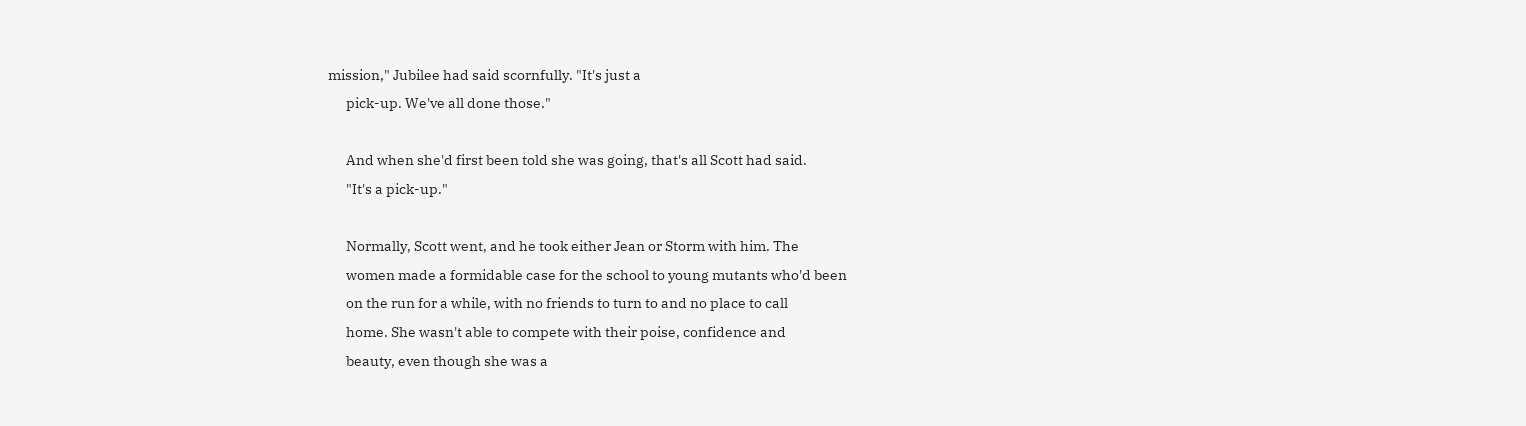mission," Jubilee had said scornfully. "It's just a
      pick-up. We've all done those."

      And when she'd first been told she was going, that's all Scott had said.
      "It's a pick-up."

      Normally, Scott went, and he took either Jean or Storm with him. The
      women made a formidable case for the school to young mutants who'd been
      on the run for a while, with no friends to turn to and no place to call
      home. She wasn't able to compete with their poise, confidence and
      beauty, even though she was a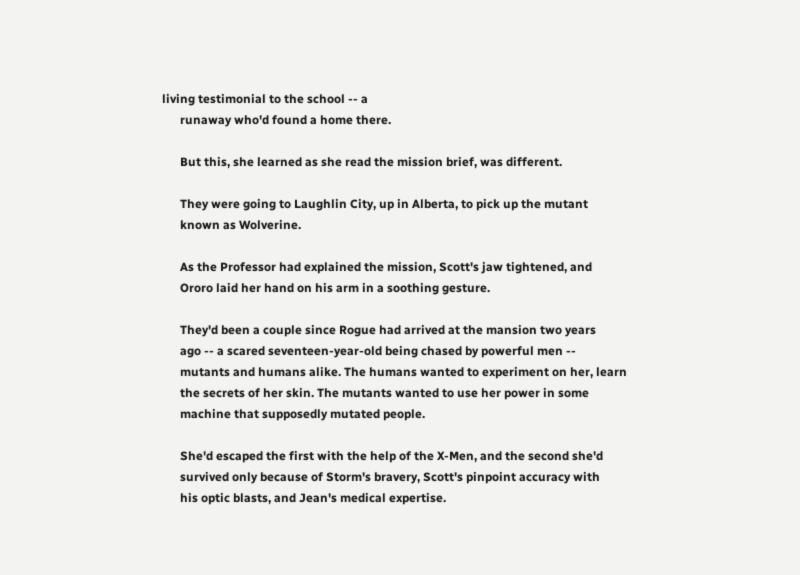living testimonial to the school -- a
      runaway who'd found a home there.

      But this, she learned as she read the mission brief, was different.

      They were going to Laughlin City, up in Alberta, to pick up the mutant
      known as Wolverine.

      As the Professor had explained the mission, Scott's jaw tightened, and
      Ororo laid her hand on his arm in a soothing gesture.

      They'd been a couple since Rogue had arrived at the mansion two years
      ago -- a scared seventeen-year-old being chased by powerful men --
      mutants and humans alike. The humans wanted to experiment on her, learn
      the secrets of her skin. The mutants wanted to use her power in some
      machine that supposedly mutated people.

      She'd escaped the first with the help of the X-Men, and the second she'd
      survived only because of Storm's bravery, Scott's pinpoint accuracy with
      his optic blasts, and Jean's medical expertise.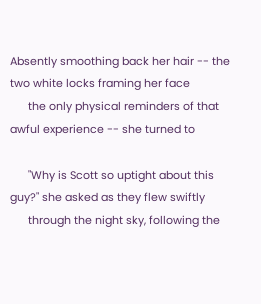Absently smoothing back her hair -- the two white locks framing her face
      the only physical reminders of that awful experience -- she turned to

      "Why is Scott so uptight about this guy?" she asked as they flew swiftly
      through the night sky, following the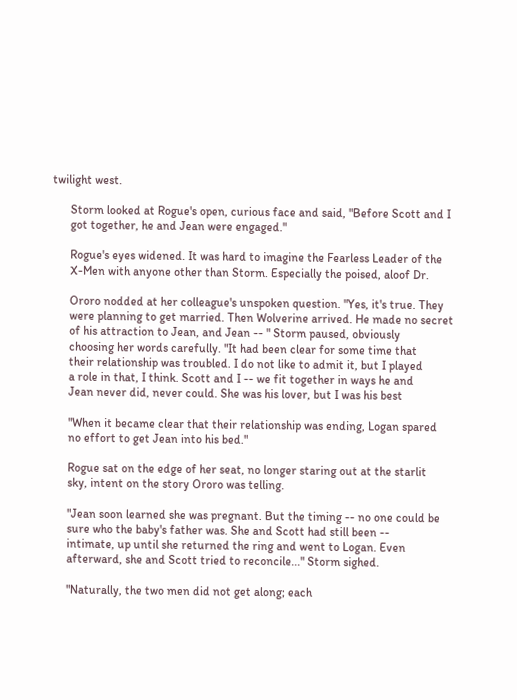twilight west.

      Storm looked at Rogue's open, curious face and said, "Before Scott and I
      got together, he and Jean were engaged."

      Rogue's eyes widened. It was hard to imagine the Fearless Leader of the
      X-Men with anyone other than Storm. Especially the poised, aloof Dr.

      Ororo nodded at her colleague's unspoken question. "Yes, it's true. They
      were planning to get married. Then Wolverine arrived. He made no secret
      of his attraction to Jean, and Jean -- " Storm paused, obviously
      choosing her words carefully. "It had been clear for some time that
      their relationship was troubled. I do not like to admit it, but I played
      a role in that, I think. Scott and I -- we fit together in ways he and
      Jean never did, never could. She was his lover, but I was his best

      "When it became clear that their relationship was ending, Logan spared
      no effort to get Jean into his bed."

      Rogue sat on the edge of her seat, no longer staring out at the starlit
      sky, intent on the story Ororo was telling.

      "Jean soon learned she was pregnant. But the timing -- no one could be
      sure who the baby's father was. She and Scott had still been --
      intimate, up until she returned the ring and went to Logan. Even
      afterward, she and Scott tried to reconcile..." Storm sighed.

      "Naturally, the two men did not get along; each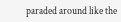paraded around like the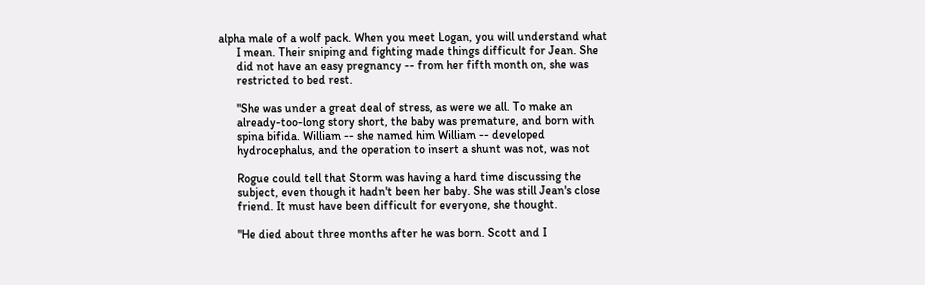alpha male of a wolf pack. When you meet Logan, you will understand what
      I mean. Their sniping and fighting made things difficult for Jean. She
      did not have an easy pregnancy -- from her fifth month on, she was
      restricted to bed rest.

      "She was under a great deal of stress, as were we all. To make an
      already-too-long story short, the baby was premature, and born with
      spina bifida. William -- she named him William -- developed
      hydrocephalus, and the operation to insert a shunt was not, was not

      Rogue could tell that Storm was having a hard time discussing the
      subject, even though it hadn't been her baby. She was still Jean's close
      friend. It must have been difficult for everyone, she thought.

      "He died about three months after he was born. Scott and I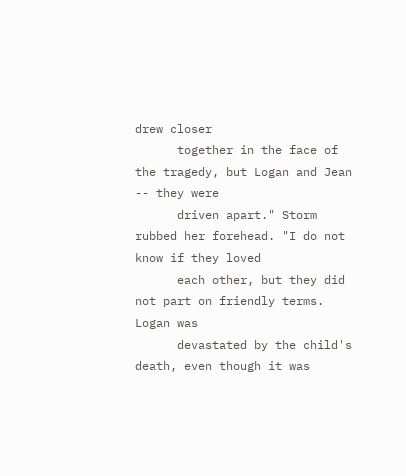drew closer
      together in the face of the tragedy, but Logan and Jean -- they were
      driven apart." Storm rubbed her forehead. "I do not know if they loved
      each other, but they did not part on friendly terms. Logan was
      devastated by the child's death, even though it was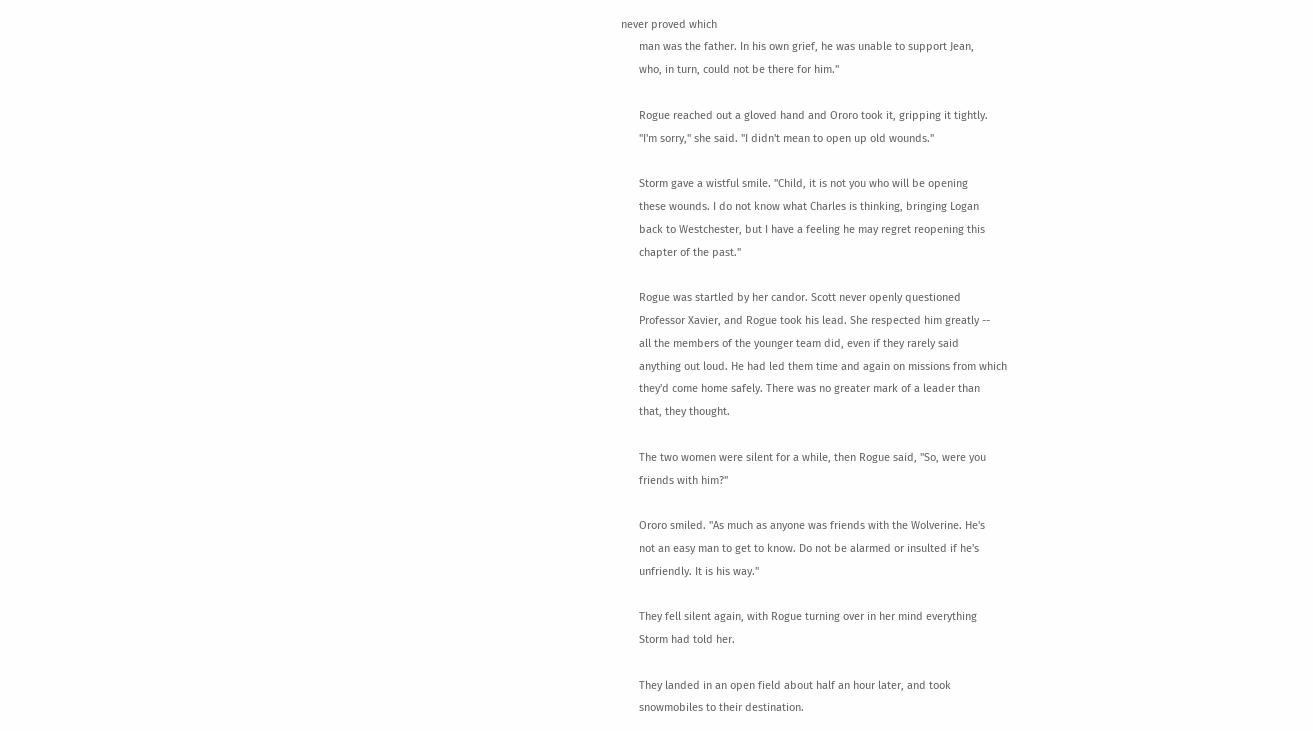never proved which
      man was the father. In his own grief, he was unable to support Jean,
      who, in turn, could not be there for him."

      Rogue reached out a gloved hand and Ororo took it, gripping it tightly.
      "I'm sorry," she said. "I didn't mean to open up old wounds."

      Storm gave a wistful smile. "Child, it is not you who will be opening
      these wounds. I do not know what Charles is thinking, bringing Logan
      back to Westchester, but I have a feeling he may regret reopening this
      chapter of the past."

      Rogue was startled by her candor. Scott never openly questioned
      Professor Xavier, and Rogue took his lead. She respected him greatly --
      all the members of the younger team did, even if they rarely said
      anything out loud. He had led them time and again on missions from which
      they'd come home safely. There was no greater mark of a leader than
      that, they thought.

      The two women were silent for a while, then Rogue said, "So, were you
      friends with him?"

      Ororo smiled. "As much as anyone was friends with the Wolverine. He's
      not an easy man to get to know. Do not be alarmed or insulted if he's
      unfriendly. It is his way."

      They fell silent again, with Rogue turning over in her mind everything
      Storm had told her.

      They landed in an open field about half an hour later, and took
      snowmobiles to their destination.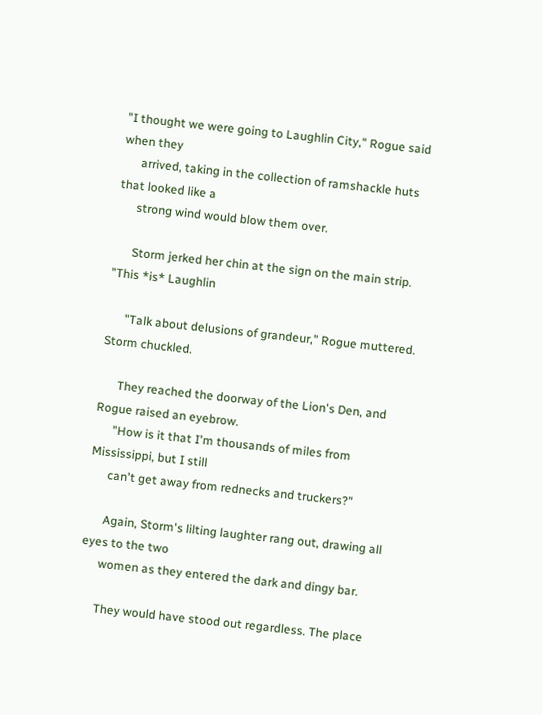"I thought we were going to Laughlin City," Rogue said when they
      arrived, taking in the collection of ramshackle huts that looked like a
      strong wind would blow them over.

      Storm jerked her chin at the sign on the main strip. "This *is* Laughlin

      "Talk about delusions of grandeur," Rogue muttered. Storm chuckled.

      They reached the doorway of the Lion's Den, and Rogue raised an eyebrow.
      "How is it that I'm thousands of miles from Mississippi, but I still
      can't get away from rednecks and truckers?"

      Again, Storm's lilting laughter rang out, drawing all eyes to the two
      women as they entered the dark and dingy bar.

      They would have stood out regardless. The place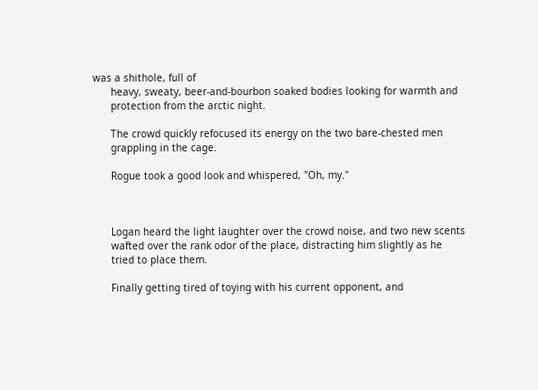was a shithole, full of
      heavy, sweaty, beer-and-bourbon soaked bodies looking for warmth and
      protection from the arctic night.

      The crowd quickly refocused its energy on the two bare-chested men
      grappling in the cage.

      Rogue took a good look and whispered, "Oh, my."



      Logan heard the light laughter over the crowd noise, and two new scents
      wafted over the rank odor of the place, distracting him slightly as he
      tried to place them.

      Finally getting tired of toying with his current opponent, and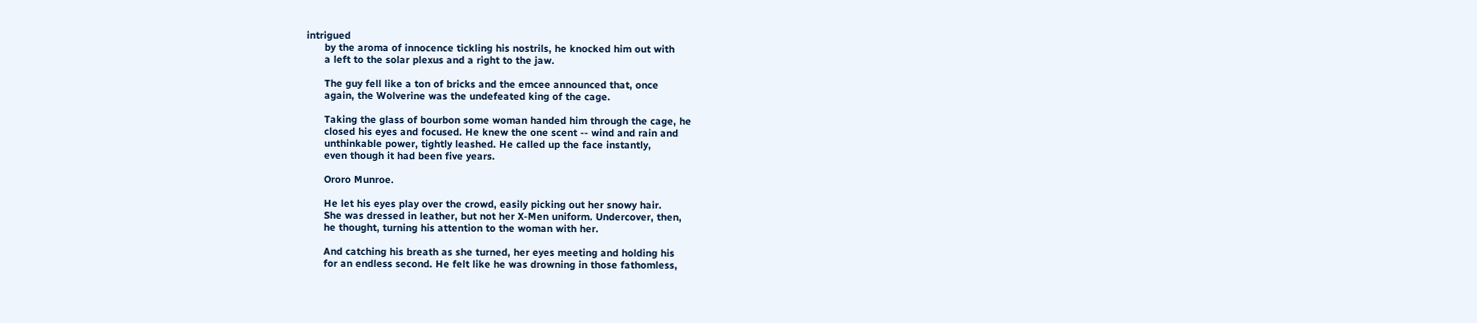intrigued
      by the aroma of innocence tickling his nostrils, he knocked him out with
      a left to the solar plexus and a right to the jaw.

      The guy fell like a ton of bricks and the emcee announced that, once
      again, the Wolverine was the undefeated king of the cage.

      Taking the glass of bourbon some woman handed him through the cage, he
      closed his eyes and focused. He knew the one scent -- wind and rain and
      unthinkable power, tightly leashed. He called up the face instantly,
      even though it had been five years.

      Ororo Munroe.

      He let his eyes play over the crowd, easily picking out her snowy hair.
      She was dressed in leather, but not her X-Men uniform. Undercover, then,
      he thought, turning his attention to the woman with her.

      And catching his breath as she turned, her eyes meeting and holding his
      for an endless second. He felt like he was drowning in those fathomless,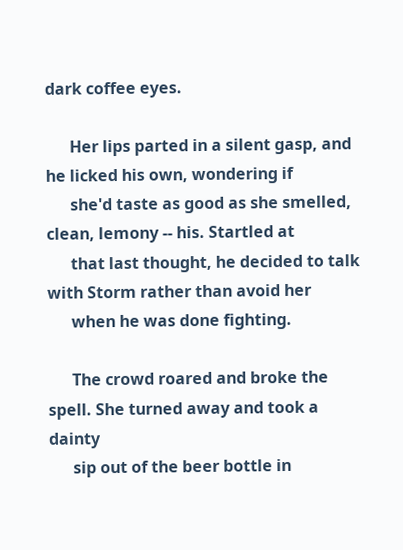dark coffee eyes.

      Her lips parted in a silent gasp, and he licked his own, wondering if
      she'd taste as good as she smelled, clean, lemony -- his. Startled at
      that last thought, he decided to talk with Storm rather than avoid her
      when he was done fighting.

      The crowd roared and broke the spell. She turned away and took a dainty
      sip out of the beer bottle in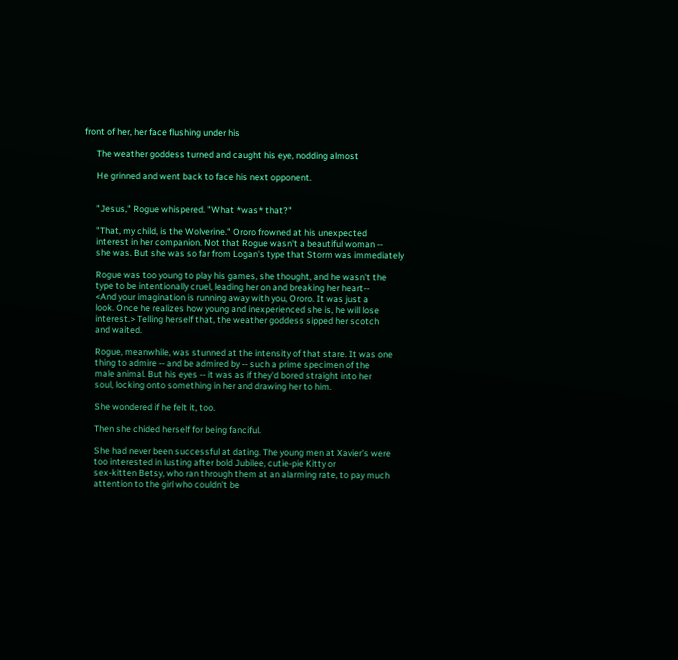front of her, her face flushing under his

      The weather goddess turned and caught his eye, nodding almost

      He grinned and went back to face his next opponent.


      "Jesus," Rogue whispered. "What *was* that?"

      "That, my child, is the Wolverine." Ororo frowned at his unexpected
      interest in her companion. Not that Rogue wasn't a beautiful woman --
      she was. But she was so far from Logan's type that Storm was immediately

      Rogue was too young to play his games, she thought, and he wasn't the
      type to be intentionally cruel, leading her on and breaking her heart--
      <And your imagination is running away with you, Ororo. It was just a
      look. Once he realizes how young and inexperienced she is, he will lose
      interest.> Telling herself that, the weather goddess sipped her scotch
      and waited.

      Rogue, meanwhile, was stunned at the intensity of that stare. It was one
      thing to admire -- and be admired by -- such a prime specimen of the
      male animal. But his eyes -- it was as if they'd bored straight into her
      soul, locking onto something in her and drawing her to him.

      She wondered if he felt it, too.

      Then she chided herself for being fanciful.

      She had never been successful at dating. The young men at Xavier's were
      too interested in lusting after bold Jubilee, cutie-pie Kitty or
      sex-kitten Betsy, who ran through them at an alarming rate, to pay much
      attention to the girl who couldn't be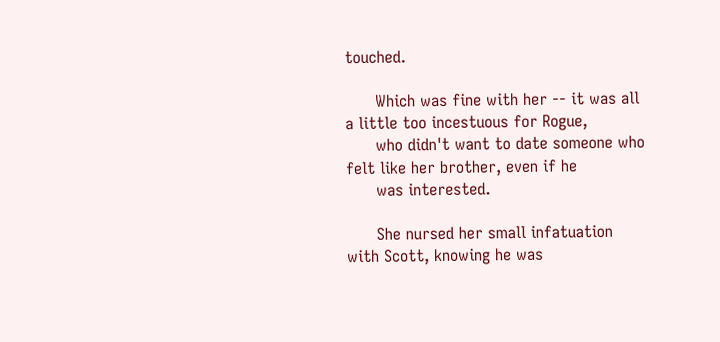touched.

      Which was fine with her -- it was all a little too incestuous for Rogue,
      who didn't want to date someone who felt like her brother, even if he
      was interested.

      She nursed her small infatuation with Scott, knowing he was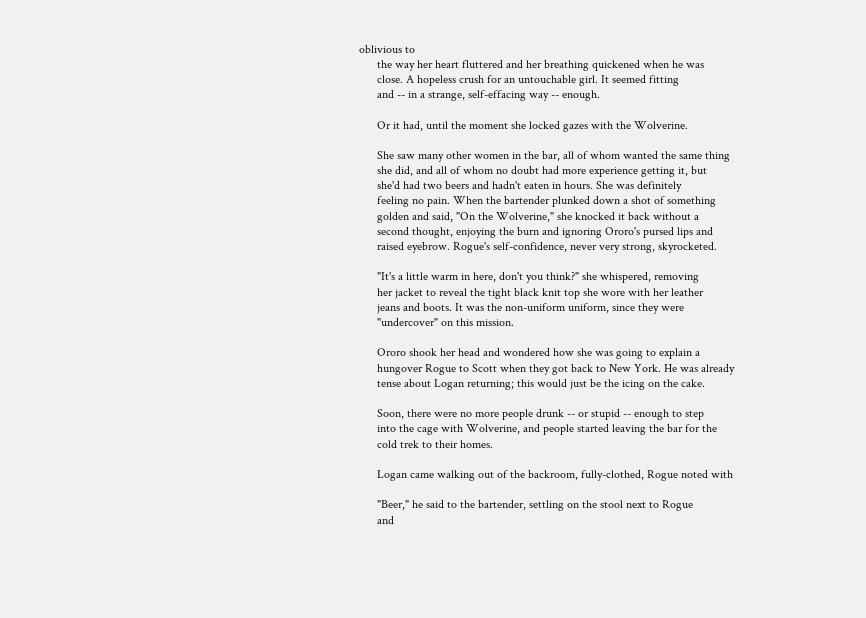oblivious to
      the way her heart fluttered and her breathing quickened when he was
      close. A hopeless crush for an untouchable girl. It seemed fitting
      and -- in a strange, self-effacing way -- enough.

      Or it had, until the moment she locked gazes with the Wolverine.

      She saw many other women in the bar, all of whom wanted the same thing
      she did, and all of whom no doubt had more experience getting it, but
      she'd had two beers and hadn't eaten in hours. She was definitely
      feeling no pain. When the bartender plunked down a shot of something
      golden and said, "On the Wolverine," she knocked it back without a
      second thought, enjoying the burn and ignoring Ororo's pursed lips and
      raised eyebrow. Rogue's self-confidence, never very strong, skyrocketed.

      "It's a little warm in here, don't you think?" she whispered, removing
      her jacket to reveal the tight black knit top she wore with her leather
      jeans and boots. It was the non-uniform uniform, since they were
      "undercover" on this mission.

      Ororo shook her head and wondered how she was going to explain a
      hungover Rogue to Scott when they got back to New York. He was already
      tense about Logan returning; this would just be the icing on the cake.

      Soon, there were no more people drunk -- or stupid -- enough to step
      into the cage with Wolverine, and people started leaving the bar for the
      cold trek to their homes.

      Logan came walking out of the backroom, fully-clothed, Rogue noted with

      "Beer," he said to the bartender, settling on the stool next to Rogue
      and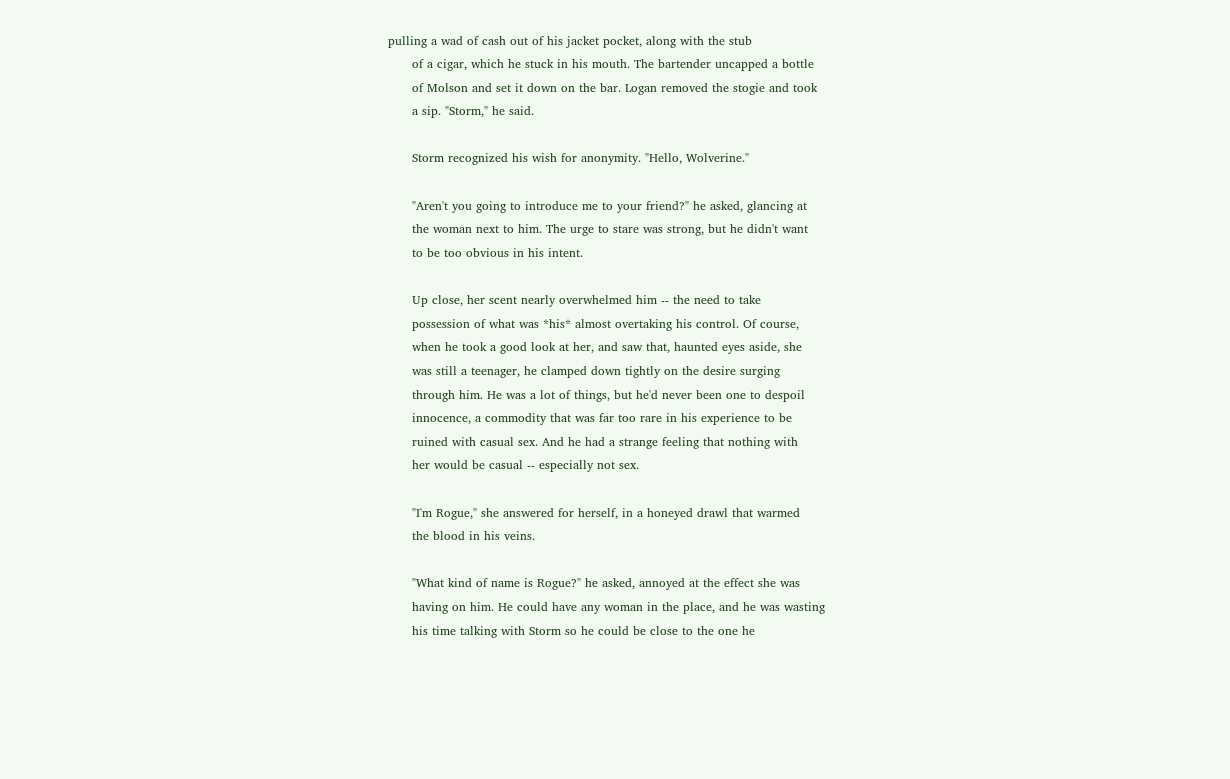pulling a wad of cash out of his jacket pocket, along with the stub
      of a cigar, which he stuck in his mouth. The bartender uncapped a bottle
      of Molson and set it down on the bar. Logan removed the stogie and took
      a sip. "Storm," he said.

      Storm recognized his wish for anonymity. "Hello, Wolverine."

      "Aren't you going to introduce me to your friend?" he asked, glancing at
      the woman next to him. The urge to stare was strong, but he didn't want
      to be too obvious in his intent.

      Up close, her scent nearly overwhelmed him -- the need to take
      possession of what was *his* almost overtaking his control. Of course,
      when he took a good look at her, and saw that, haunted eyes aside, she
      was still a teenager, he clamped down tightly on the desire surging
      through him. He was a lot of things, but he'd never been one to despoil
      innocence, a commodity that was far too rare in his experience to be
      ruined with casual sex. And he had a strange feeling that nothing with
      her would be casual -- especially not sex.

      "I'm Rogue," she answered for herself, in a honeyed drawl that warmed
      the blood in his veins.

      "What kind of name is Rogue?" he asked, annoyed at the effect she was
      having on him. He could have any woman in the place, and he was wasting
      his time talking with Storm so he could be close to the one he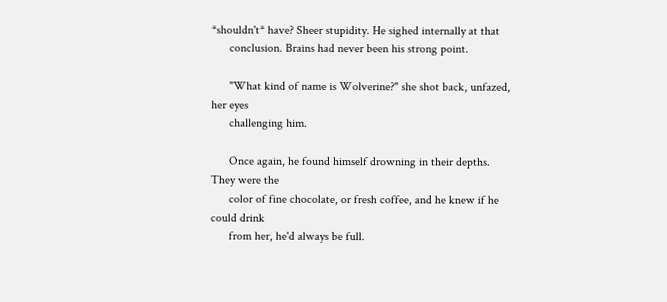*shouldn't* have? Sheer stupidity. He sighed internally at that
      conclusion. Brains had never been his strong point.

      "What kind of name is Wolverine?" she shot back, unfazed, her eyes
      challenging him.

      Once again, he found himself drowning in their depths. They were the
      color of fine chocolate, or fresh coffee, and he knew if he could drink
      from her, he'd always be full.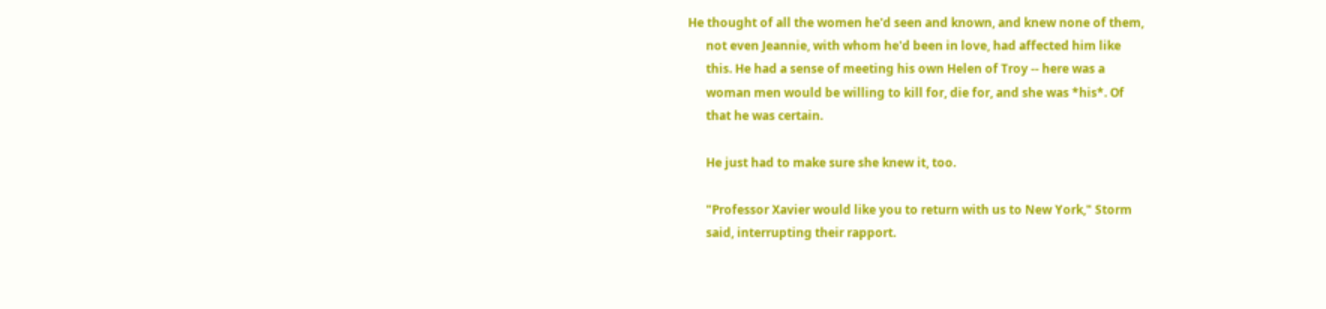He thought of all the women he'd seen and known, and knew none of them,
      not even Jeannie, with whom he'd been in love, had affected him like
      this. He had a sense of meeting his own Helen of Troy -- here was a
      woman men would be willing to kill for, die for, and she was *his*. Of
      that he was certain.

      He just had to make sure she knew it, too.

      "Professor Xavier would like you to return with us to New York," Storm
      said, interrupting their rapport.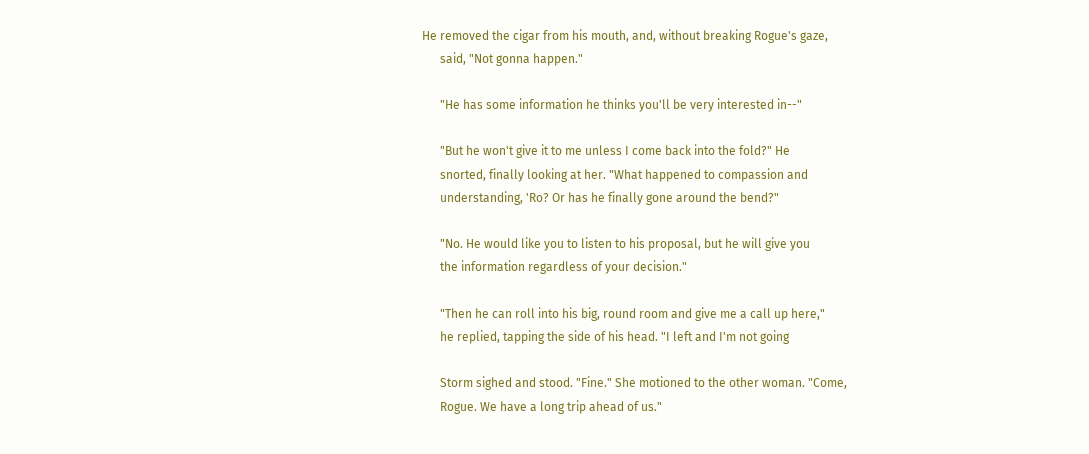He removed the cigar from his mouth, and, without breaking Rogue's gaze,
      said, "Not gonna happen."

      "He has some information he thinks you'll be very interested in--"

      "But he won't give it to me unless I come back into the fold?" He
      snorted, finally looking at her. "What happened to compassion and
      understanding, 'Ro? Or has he finally gone around the bend?"

      "No. He would like you to listen to his proposal, but he will give you
      the information regardless of your decision."

      "Then he can roll into his big, round room and give me a call up here,"
      he replied, tapping the side of his head. "I left and I'm not going

      Storm sighed and stood. "Fine." She motioned to the other woman. "Come,
      Rogue. We have a long trip ahead of us."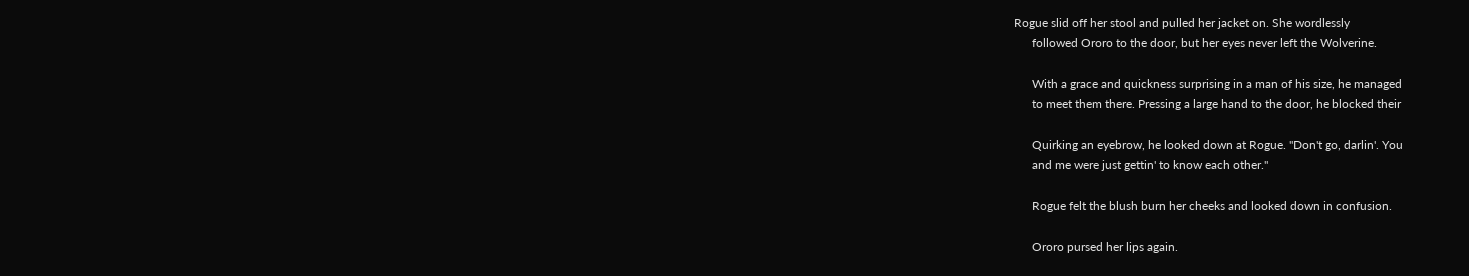Rogue slid off her stool and pulled her jacket on. She wordlessly
      followed Ororo to the door, but her eyes never left the Wolverine.

      With a grace and quickness surprising in a man of his size, he managed
      to meet them there. Pressing a large hand to the door, he blocked their

      Quirking an eyebrow, he looked down at Rogue. "Don't go, darlin'. You
      and me were just gettin' to know each other."

      Rogue felt the blush burn her cheeks and looked down in confusion.

      Ororo pursed her lips again.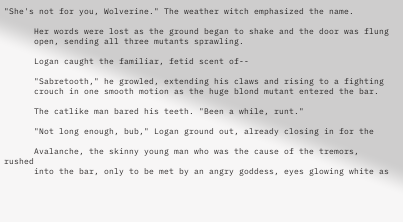"She's not for you, Wolverine." The weather witch emphasized the name.

      Her words were lost as the ground began to shake and the door was flung
      open, sending all three mutants sprawling.

      Logan caught the familiar, fetid scent of--

      "Sabretooth," he growled, extending his claws and rising to a fighting
      crouch in one smooth motion as the huge blond mutant entered the bar.

      The catlike man bared his teeth. "Been a while, runt."

      "Not long enough, bub," Logan ground out, already closing in for the

      Avalanche, the skinny young man who was the cause of the tremors, rushed
      into the bar, only to be met by an angry goddess, eyes glowing white as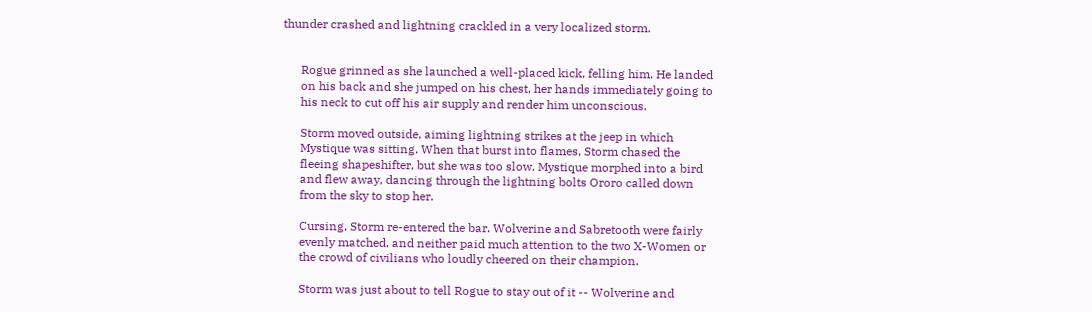thunder crashed and lightning crackled in a very localized storm.


      Rogue grinned as she launched a well-placed kick, felling him. He landed
      on his back and she jumped on his chest, her hands immediately going to
      his neck to cut off his air supply and render him unconscious.

      Storm moved outside, aiming lightning strikes at the jeep in which
      Mystique was sitting. When that burst into flames, Storm chased the
      fleeing shapeshifter, but she was too slow. Mystique morphed into a bird
      and flew away, dancing through the lightning bolts Ororo called down
      from the sky to stop her.

      Cursing, Storm re-entered the bar. Wolverine and Sabretooth were fairly
      evenly matched, and neither paid much attention to the two X-Women or
      the crowd of civilians who loudly cheered on their champion.

      Storm was just about to tell Rogue to stay out of it -- Wolverine and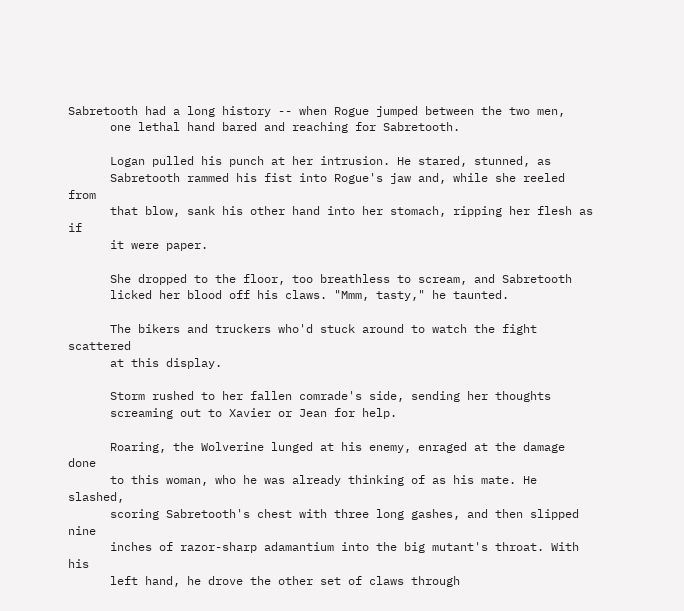Sabretooth had a long history -- when Rogue jumped between the two men,
      one lethal hand bared and reaching for Sabretooth.

      Logan pulled his punch at her intrusion. He stared, stunned, as
      Sabretooth rammed his fist into Rogue's jaw and, while she reeled from
      that blow, sank his other hand into her stomach, ripping her flesh as if
      it were paper.

      She dropped to the floor, too breathless to scream, and Sabretooth
      licked her blood off his claws. "Mmm, tasty," he taunted.

      The bikers and truckers who'd stuck around to watch the fight scattered
      at this display.

      Storm rushed to her fallen comrade's side, sending her thoughts
      screaming out to Xavier or Jean for help.

      Roaring, the Wolverine lunged at his enemy, enraged at the damage done
      to this woman, who he was already thinking of as his mate. He slashed,
      scoring Sabretooth's chest with three long gashes, and then slipped nine
      inches of razor-sharp adamantium into the big mutant's throat. With his
      left hand, he drove the other set of claws through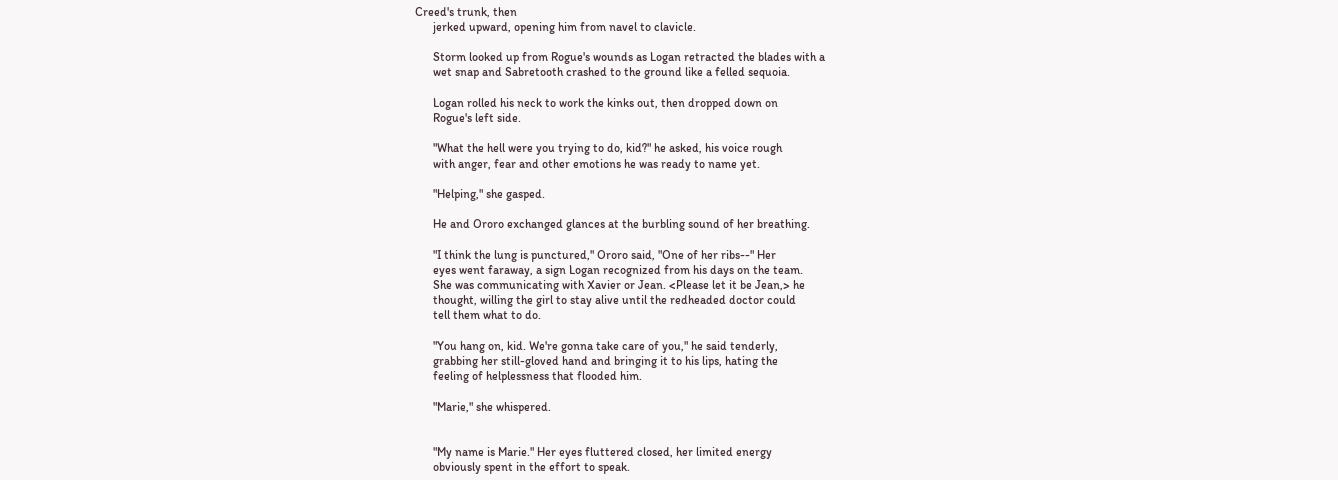Creed's trunk, then
      jerked upward, opening him from navel to clavicle.

      Storm looked up from Rogue's wounds as Logan retracted the blades with a
      wet snap and Sabretooth crashed to the ground like a felled sequoia.

      Logan rolled his neck to work the kinks out, then dropped down on
      Rogue's left side.

      "What the hell were you trying to do, kid?" he asked, his voice rough
      with anger, fear and other emotions he was ready to name yet.

      "Helping," she gasped.

      He and Ororo exchanged glances at the burbling sound of her breathing.

      "I think the lung is punctured," Ororo said, "One of her ribs--" Her
      eyes went faraway, a sign Logan recognized from his days on the team.
      She was communicating with Xavier or Jean. <Please let it be Jean,> he
      thought, willing the girl to stay alive until the redheaded doctor could
      tell them what to do.

      "You hang on, kid. We're gonna take care of you," he said tenderly,
      grabbing her still-gloved hand and bringing it to his lips, hating the
      feeling of helplessness that flooded him.

      "Marie," she whispered.


      "My name is Marie." Her eyes fluttered closed, her limited energy
      obviously spent in the effort to speak.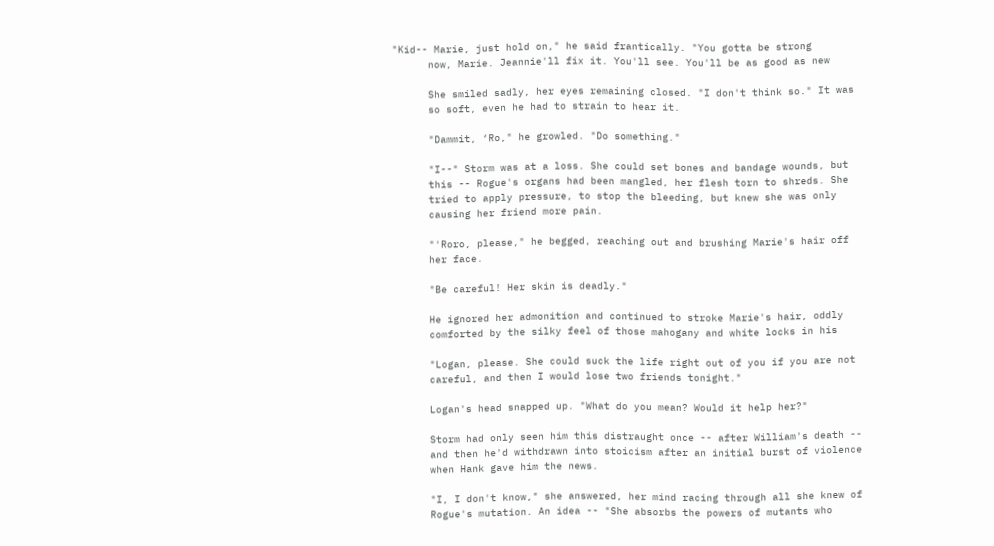"Kid-- Marie, just hold on," he said frantically. "You gotta be strong
      now, Marie. Jeannie'll fix it. You'll see. You'll be as good as new

      She smiled sadly, her eyes remaining closed. "I don't think so." It was
      so soft, even he had to strain to hear it.

      "Dammit, ‘Ro," he growled. "Do something."

      "I--" Storm was at a loss. She could set bones and bandage wounds, but
      this -- Rogue's organs had been mangled, her flesh torn to shreds. She
      tried to apply pressure, to stop the bleeding, but knew she was only
      causing her friend more pain.

      "'Roro, please," he begged, reaching out and brushing Marie's hair off
      her face.

      "Be careful! Her skin is deadly."

      He ignored her admonition and continued to stroke Marie's hair, oddly
      comforted by the silky feel of those mahogany and white locks in his

      "Logan, please. She could suck the life right out of you if you are not
      careful, and then I would lose two friends tonight."

      Logan's head snapped up. "What do you mean? Would it help her?"

      Storm had only seen him this distraught once -- after William's death --
      and then he'd withdrawn into stoicism after an initial burst of violence
      when Hank gave him the news.

      "I, I don't know," she answered, her mind racing through all she knew of
      Rogue's mutation. An idea -- "She absorbs the powers of mutants who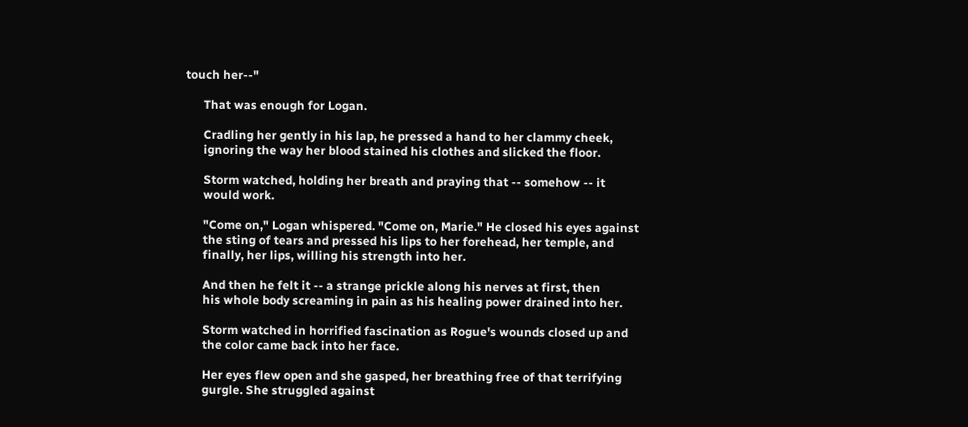touch her--"

      That was enough for Logan.

      Cradling her gently in his lap, he pressed a hand to her clammy cheek,
      ignoring the way her blood stained his clothes and slicked the floor.

      Storm watched, holding her breath and praying that -- somehow -- it
      would work.

      "Come on," Logan whispered. "Come on, Marie." He closed his eyes against
      the sting of tears and pressed his lips to her forehead, her temple, and
      finally, her lips, willing his strength into her.

      And then he felt it -- a strange prickle along his nerves at first, then
      his whole body screaming in pain as his healing power drained into her.

      Storm watched in horrified fascination as Rogue's wounds closed up and
      the color came back into her face.

      Her eyes flew open and she gasped, her breathing free of that terrifying
      gurgle. She struggled against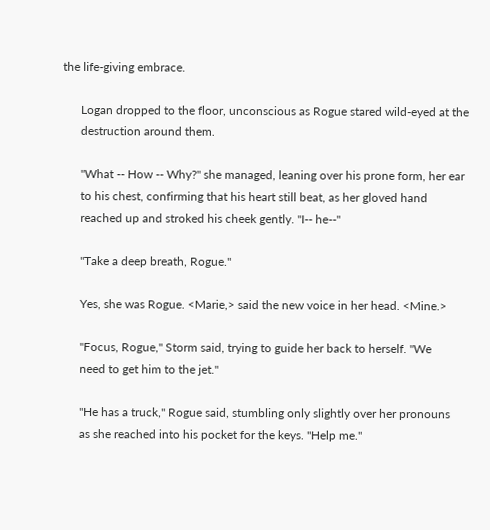the life-giving embrace.

      Logan dropped to the floor, unconscious as Rogue stared wild-eyed at the
      destruction around them.

      "What -- How -- Why?" she managed, leaning over his prone form, her ear
      to his chest, confirming that his heart still beat, as her gloved hand
      reached up and stroked his cheek gently. "I-- he--"

      "Take a deep breath, Rogue."

      Yes, she was Rogue. <Marie,> said the new voice in her head. <Mine.>

      "Focus, Rogue," Storm said, trying to guide her back to herself. "We
      need to get him to the jet."

      "He has a truck," Rogue said, stumbling only slightly over her pronouns
      as she reached into his pocket for the keys. "Help me."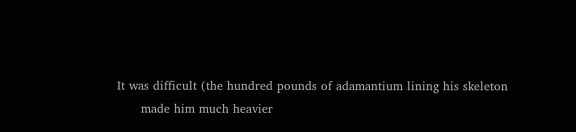It was difficult (the hundred pounds of adamantium lining his skeleton
      made him much heavier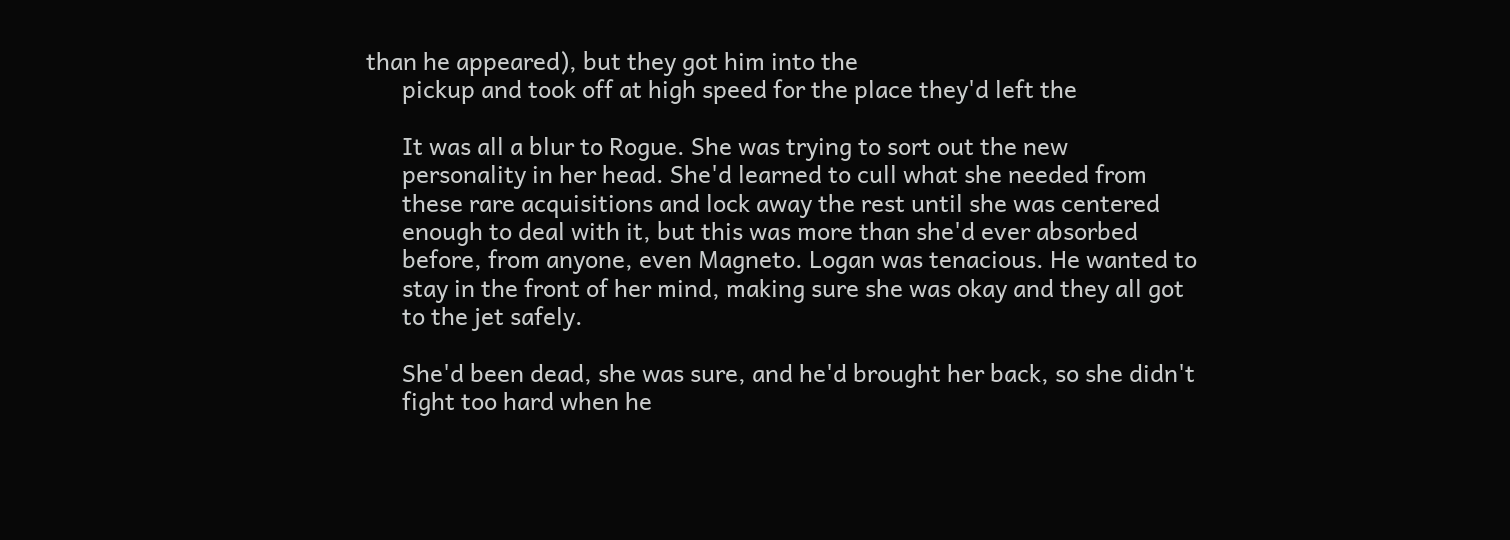than he appeared), but they got him into the
      pickup and took off at high speed for the place they'd left the

      It was all a blur to Rogue. She was trying to sort out the new
      personality in her head. She'd learned to cull what she needed from
      these rare acquisitions and lock away the rest until she was centered
      enough to deal with it, but this was more than she'd ever absorbed
      before, from anyone, even Magneto. Logan was tenacious. He wanted to
      stay in the front of her mind, making sure she was okay and they all got
      to the jet safely.

      She'd been dead, she was sure, and he'd brought her back, so she didn't
      fight too hard when he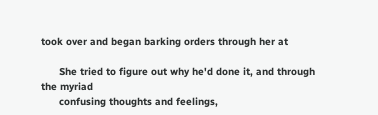took over and began barking orders through her at

      She tried to figure out why he'd done it, and through the myriad
      confusing thoughts and feelings,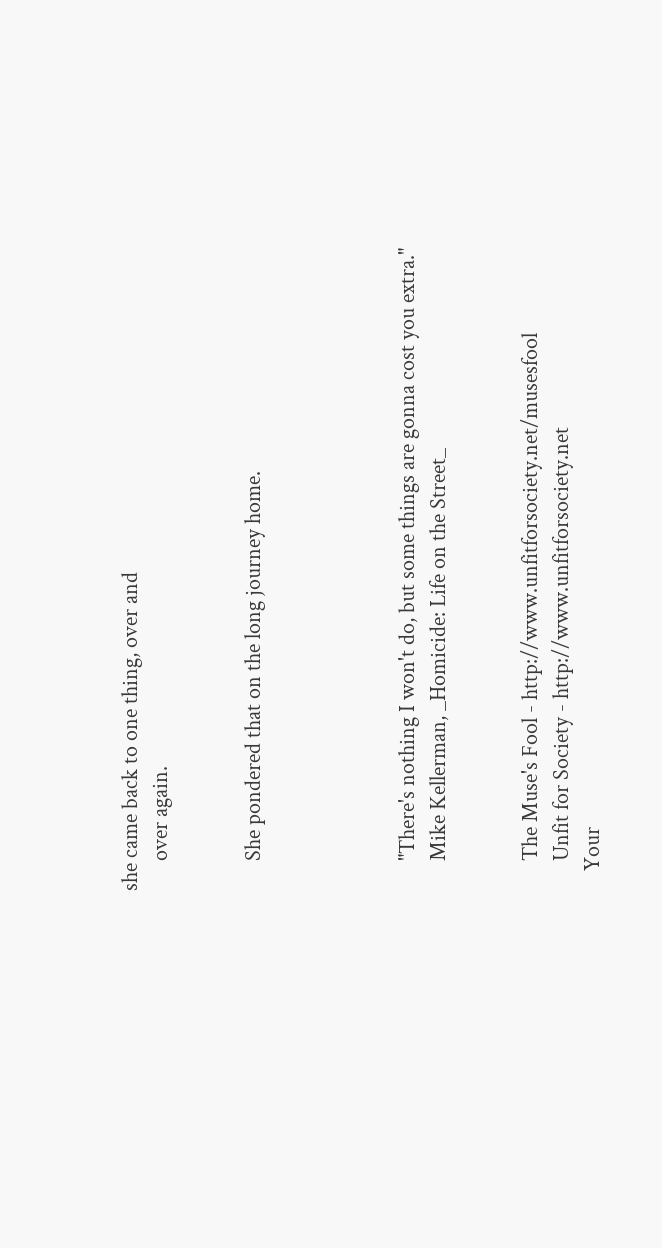she came back to one thing, over and
      over again.


      She pondered that on the long journey home.




      "There's nothing I won't do, but some things are gonna cost you extra."
      Mike Kellerman, _Homicide: Life on the Street_


      The Muse's Fool - http://www.unfitforsociety.net/musesfool
      Unfit for Society - http://www.unfitforsociety.net
    Your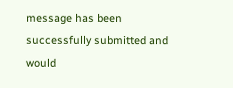message has been successfully submitted and would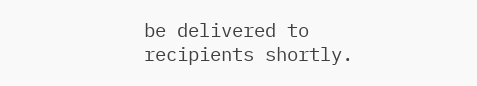be delivered to recipients shortly.